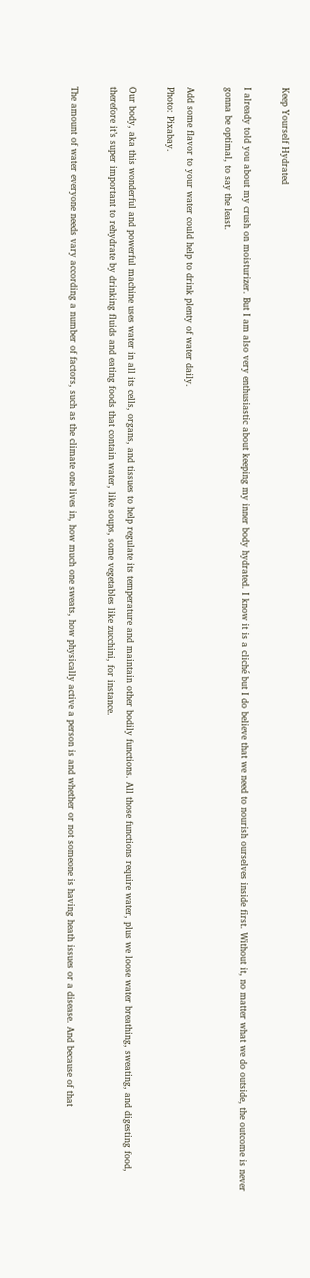Keep Yourself Hydrated

I already told you about my crush on moisturizer. But I am also very enthusiastic about keeping my inner body hydrated. I know it is a cliché but I do believe that we need to nourish ourselves inside first. Without it, no matter what we do outside, the outcome is never gonna be optimal, to say the least.

Add some flavor to your water could help to drink plenty of water daily.
Photo: Pixabay.

Our body, aka this wonderful and powerful machine uses water in all its cells, organs, and tissues to help regulate its temperature and maintain other bodily functions. All those functions require water, plus we loose water breathing, sweating, and digesting food, therefore it’s super important to rehydrate by drinking fluids and eating foods that contain water, like soups, some vegetables like zucchini, for instance.

The amount of water everyone needs vary according a number of factors, such as the climate one lives in, how much one sweats, how physically active a person is and whether or not someone is having heath issues or a disease. And because of that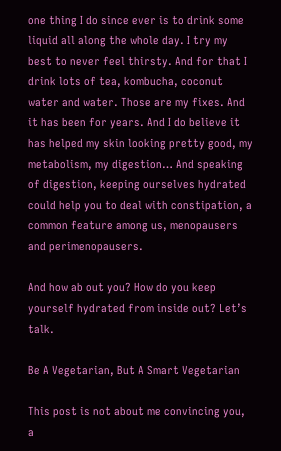one thing I do since ever is to drink some liquid all along the whole day. I try my best to never feel thirsty. And for that I drink lots of tea, kombucha, coconut water and water. Those are my fixes. And it has been for years. And I do believe it has helped my skin looking pretty good, my metabolism, my digestion… And speaking of digestion, keeping ourselves hydrated could help you to deal with constipation, a common feature among us, menopausers and perimenopausers.

And how ab out you? How do you keep yourself hydrated from inside out? Let’s talk.

Be A Vegetarian, But A Smart Vegetarian

This post is not about me convincing you, a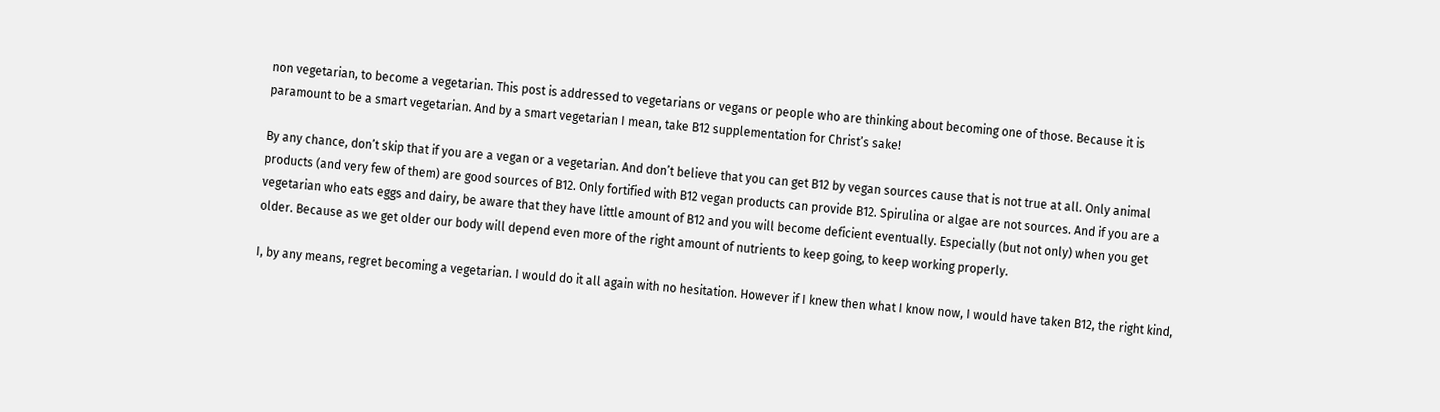non vegetarian, to become a vegetarian. This post is addressed to vegetarians or vegans or people who are thinking about becoming one of those. Because it is paramount to be a smart vegetarian. And by a smart vegetarian I mean, take B12 supplementation for Christ’s sake!

By any chance, don’t skip that if you are a vegan or a vegetarian. And don’t believe that you can get B12 by vegan sources cause that is not true at all. Only animal products (and very few of them) are good sources of B12. Only fortified with B12 vegan products can provide B12. Spirulina or algae are not sources. And if you are a vegetarian who eats eggs and dairy, be aware that they have little amount of B12 and you will become deficient eventually. Especially (but not only) when you get older. Because as we get older our body will depend even more of the right amount of nutrients to keep going, to keep working properly.

I, by any means, regret becoming a vegetarian. I would do it all again with no hesitation. However if I knew then what I know now, I would have taken B12, the right kind,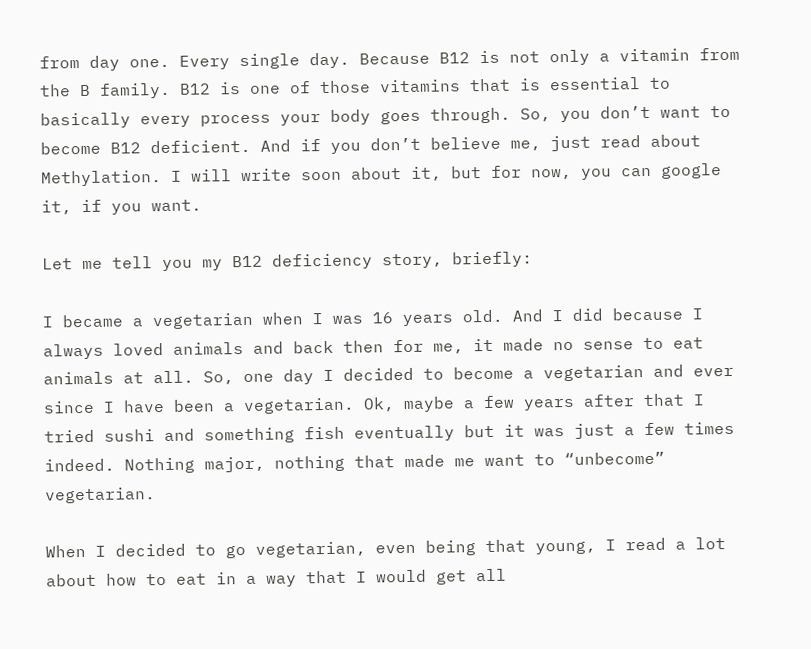from day one. Every single day. Because B12 is not only a vitamin from the B family. B12 is one of those vitamins that is essential to basically every process your body goes through. So, you don’t want to become B12 deficient. And if you don’t believe me, just read about Methylation. I will write soon about it, but for now, you can google it, if you want.

Let me tell you my B12 deficiency story, briefly:

I became a vegetarian when I was 16 years old. And I did because I always loved animals and back then for me, it made no sense to eat animals at all. So, one day I decided to become a vegetarian and ever since I have been a vegetarian. Ok, maybe a few years after that I tried sushi and something fish eventually but it was just a few times indeed. Nothing major, nothing that made me want to “unbecome” vegetarian.

When I decided to go vegetarian, even being that young, I read a lot about how to eat in a way that I would get all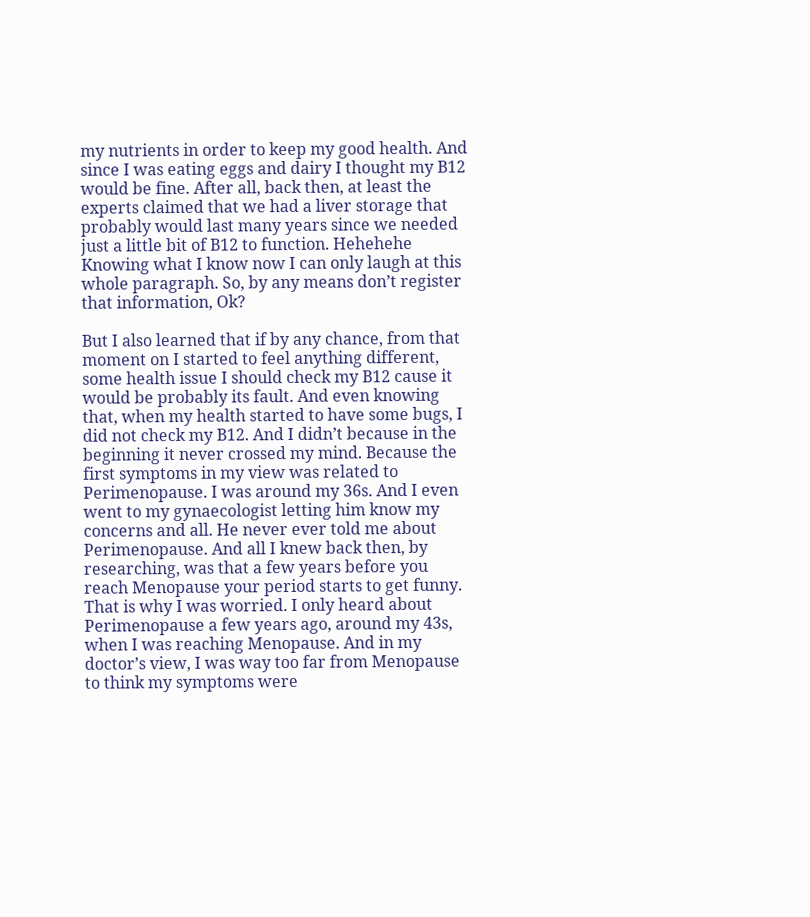my nutrients in order to keep my good health. And since I was eating eggs and dairy I thought my B12 would be fine. After all, back then, at least the experts claimed that we had a liver storage that probably would last many years since we needed just a little bit of B12 to function. Hehehehe Knowing what I know now I can only laugh at this whole paragraph. So, by any means don’t register that information, Ok?

But I also learned that if by any chance, from that moment on I started to feel anything different, some health issue I should check my B12 cause it would be probably its fault. And even knowing that, when my health started to have some bugs, I did not check my B12. And I didn’t because in the beginning it never crossed my mind. Because the first symptoms in my view was related to Perimenopause. I was around my 36s. And I even went to my gynaecologist letting him know my concerns and all. He never ever told me about Perimenopause. And all I knew back then, by researching, was that a few years before you reach Menopause your period starts to get funny. That is why I was worried. I only heard about Perimenopause a few years ago, around my 43s, when I was reaching Menopause. And in my doctor’s view, I was way too far from Menopause to think my symptoms were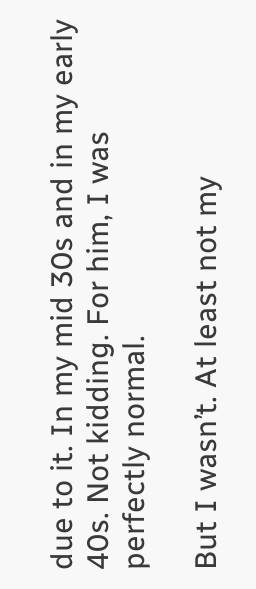due to it. In my mid 30s and in my early 40s. Not kidding. For him, I was perfectly normal.

But I wasn’t. At least not my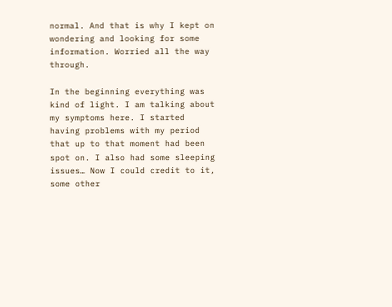normal. And that is why I kept on wondering and looking for some information. Worried all the way through.

In the beginning everything was kind of light. I am talking about my symptoms here. I started having problems with my period that up to that moment had been spot on. I also had some sleeping issues… Now I could credit to it, some other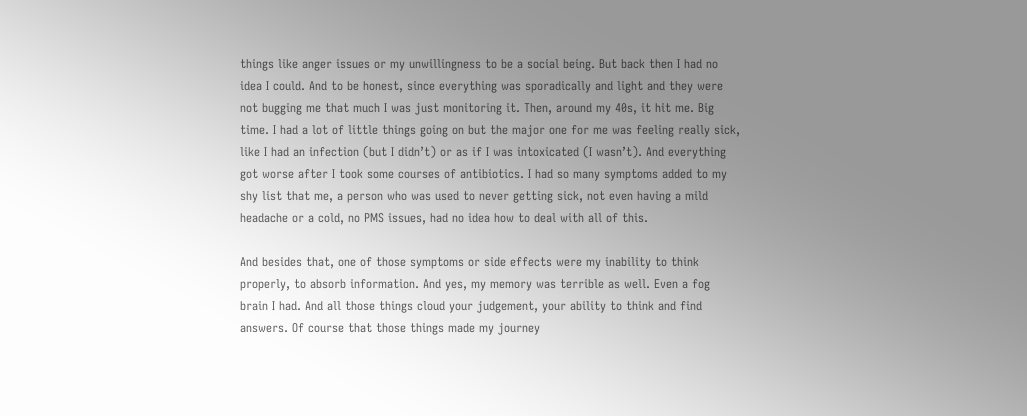things like anger issues or my unwillingness to be a social being. But back then I had no idea I could. And to be honest, since everything was sporadically and light and they were not bugging me that much I was just monitoring it. Then, around my 40s, it hit me. Big time. I had a lot of little things going on but the major one for me was feeling really sick, like I had an infection (but I didn’t) or as if I was intoxicated (I wasn’t). And everything got worse after I took some courses of antibiotics. I had so many symptoms added to my shy list that me, a person who was used to never getting sick, not even having a mild headache or a cold, no PMS issues, had no idea how to deal with all of this.

And besides that, one of those symptoms or side effects were my inability to think properly, to absorb information. And yes, my memory was terrible as well. Even a fog brain I had. And all those things cloud your judgement, your ability to think and find answers. Of course that those things made my journey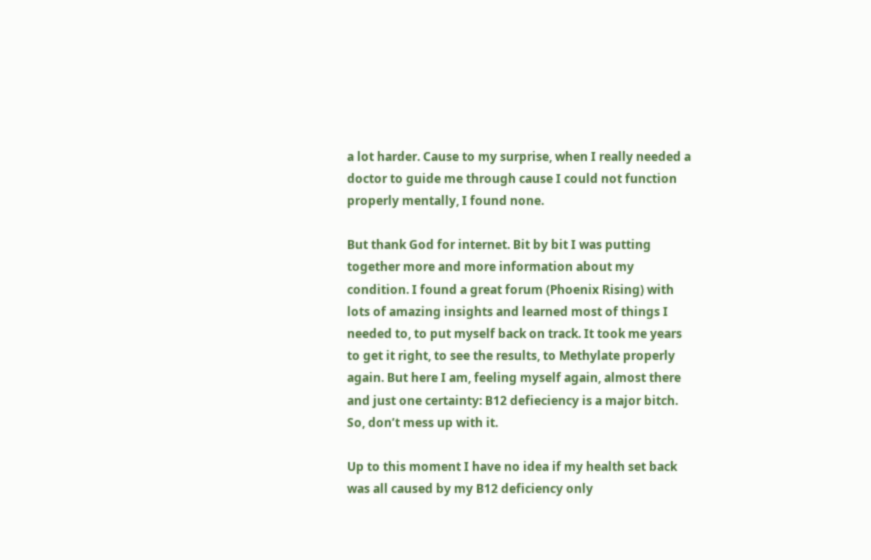a lot harder. Cause to my surprise, when I really needed a doctor to guide me through cause I could not function properly mentally, I found none.

But thank God for internet. Bit by bit I was putting together more and more information about my condition. I found a great forum (Phoenix Rising) with lots of amazing insights and learned most of things I needed to, to put myself back on track. It took me years to get it right, to see the results, to Methylate properly again. But here I am, feeling myself again, almost there and just one certainty: B12 defieciency is a major bitch. So, don’t mess up with it.

Up to this moment I have no idea if my health set back was all caused by my B12 deficiency only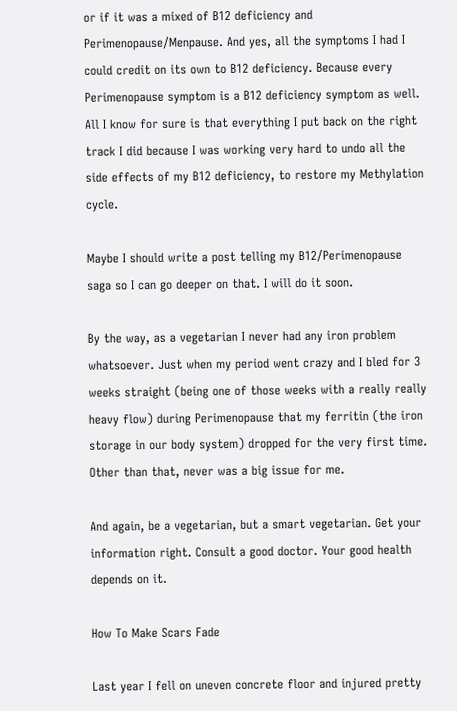or if it was a mixed of B12 deficiency and Perimenopause/Menpause. And yes, all the symptoms I had I could credit on its own to B12 deficiency. Because every Perimenopause symptom is a B12 deficiency symptom as well. All I know for sure is that everything I put back on the right track I did because I was working very hard to undo all the side effects of my B12 deficiency, to restore my Methylation cycle.

Maybe I should write a post telling my B12/Perimenopause saga so I can go deeper on that. I will do it soon.

By the way, as a vegetarian I never had any iron problem whatsoever. Just when my period went crazy and I bled for 3 weeks straight (being one of those weeks with a really really heavy flow) during Perimenopause that my ferritin (the iron storage in our body system) dropped for the very first time. Other than that, never was a big issue for me.

And again, be a vegetarian, but a smart vegetarian. Get your information right. Consult a good doctor. Your good health depends on it.

How To Make Scars Fade

Last year I fell on uneven concrete floor and injured pretty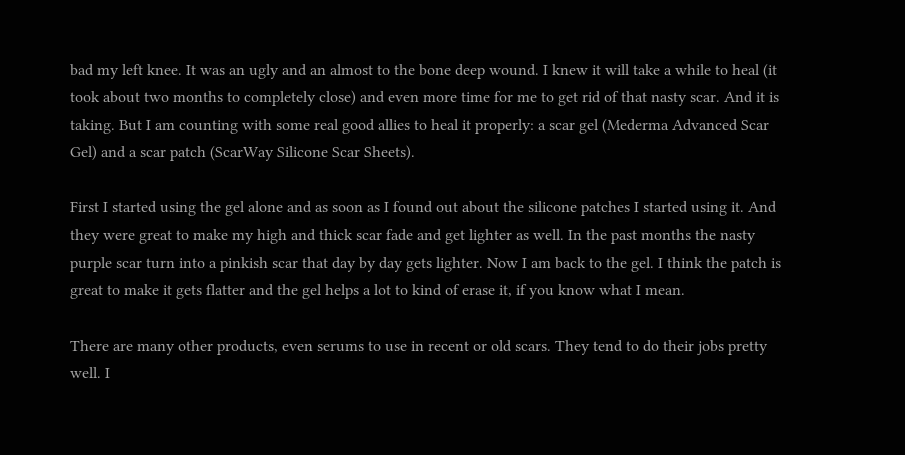bad my left knee. It was an ugly and an almost to the bone deep wound. I knew it will take a while to heal (it took about two months to completely close) and even more time for me to get rid of that nasty scar. And it is taking. But I am counting with some real good allies to heal it properly: a scar gel (Mederma Advanced Scar Gel) and a scar patch (ScarWay Silicone Scar Sheets).

First I started using the gel alone and as soon as I found out about the silicone patches I started using it. And they were great to make my high and thick scar fade and get lighter as well. In the past months the nasty purple scar turn into a pinkish scar that day by day gets lighter. Now I am back to the gel. I think the patch is great to make it gets flatter and the gel helps a lot to kind of erase it, if you know what I mean.

There are many other products, even serums to use in recent or old scars. They tend to do their jobs pretty well. I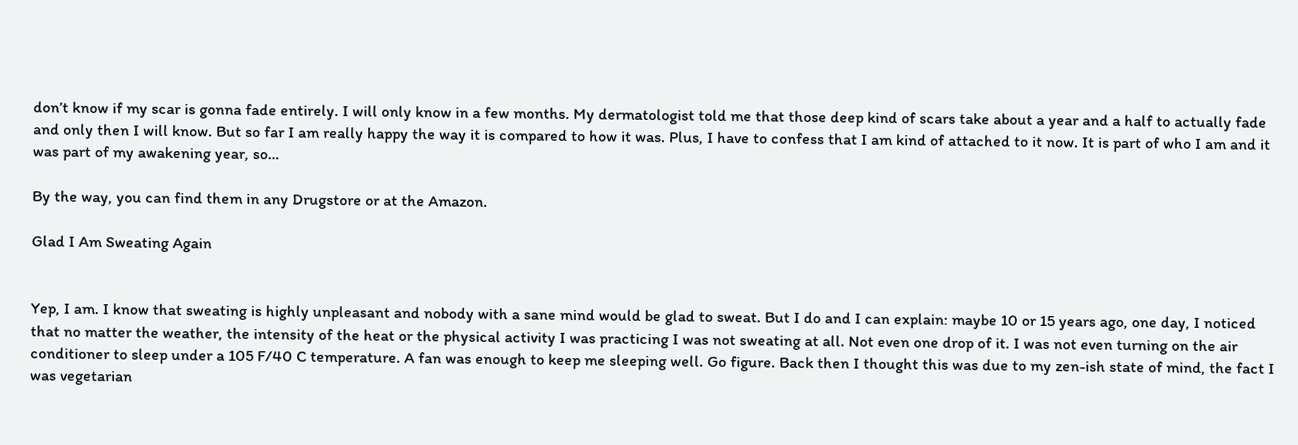don’t know if my scar is gonna fade entirely. I will only know in a few months. My dermatologist told me that those deep kind of scars take about a year and a half to actually fade and only then I will know. But so far I am really happy the way it is compared to how it was. Plus, I have to confess that I am kind of attached to it now. It is part of who I am and it was part of my awakening year, so…

By the way, you can find them in any Drugstore or at the Amazon.

Glad I Am Sweating Again


Yep, I am. I know that sweating is highly unpleasant and nobody with a sane mind would be glad to sweat. But I do and I can explain: maybe 10 or 15 years ago, one day, I noticed that no matter the weather, the intensity of the heat or the physical activity I was practicing I was not sweating at all. Not even one drop of it. I was not even turning on the air conditioner to sleep under a 105 F/40 C temperature. A fan was enough to keep me sleeping well. Go figure. Back then I thought this was due to my zen-ish state of mind, the fact I was vegetarian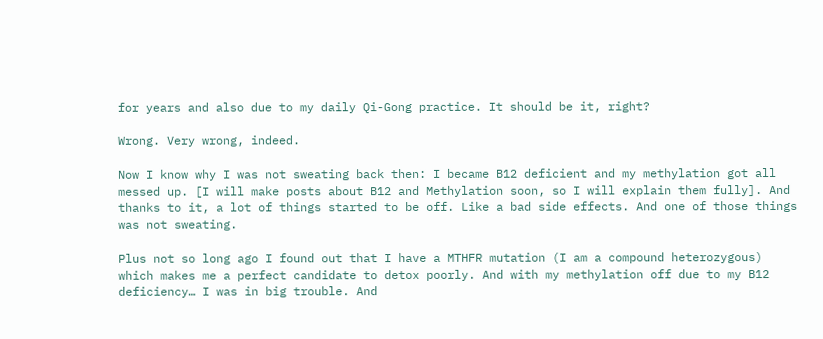for years and also due to my daily Qi-Gong practice. It should be it, right?

Wrong. Very wrong, indeed.

Now I know why I was not sweating back then: I became B12 deficient and my methylation got all messed up. [I will make posts about B12 and Methylation soon, so I will explain them fully]. And thanks to it, a lot of things started to be off. Like a bad side effects. And one of those things was not sweating.

Plus not so long ago I found out that I have a MTHFR mutation (I am a compound heterozygous) which makes me a perfect candidate to detox poorly. And with my methylation off due to my B12 deficiency… I was in big trouble. And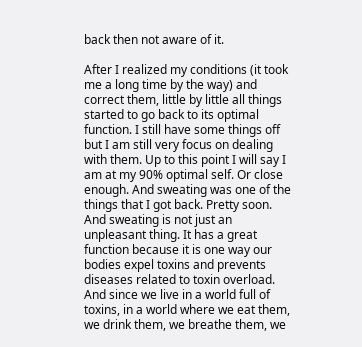back then not aware of it.

After I realized my conditions (it took me a long time by the way) and correct them, little by little all things started to go back to its optimal function. I still have some things off but I am still very focus on dealing with them. Up to this point I will say I am at my 90% optimal self. Or close enough. And sweating was one of the things that I got back. Pretty soon. And sweating is not just an unpleasant thing. It has a great function because it is one way our bodies expel toxins and prevents diseases related to toxin overload. And since we live in a world full of toxins, in a world where we eat them, we drink them, we breathe them, we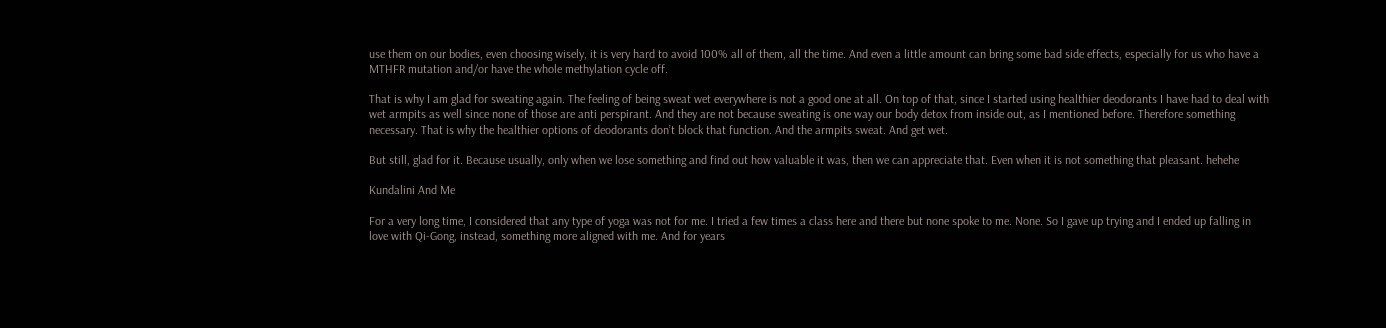use them on our bodies, even choosing wisely, it is very hard to avoid 100% all of them, all the time. And even a little amount can bring some bad side effects, especially for us who have a MTHFR mutation and/or have the whole methylation cycle off.

That is why I am glad for sweating again. The feeling of being sweat wet everywhere is not a good one at all. On top of that, since I started using healthier deodorants I have had to deal with wet armpits as well since none of those are anti perspirant. And they are not because sweating is one way our body detox from inside out, as I mentioned before. Therefore something necessary. That is why the healthier options of deodorants don’t block that function. And the armpits sweat. And get wet.

But still, glad for it. Because usually, only when we lose something and find out how valuable it was, then we can appreciate that. Even when it is not something that pleasant. hehehe

Kundalini And Me

For a very long time, I considered that any type of yoga was not for me. I tried a few times a class here and there but none spoke to me. None. So I gave up trying and I ended up falling in love with Qi-Gong, instead, something more aligned with me. And for years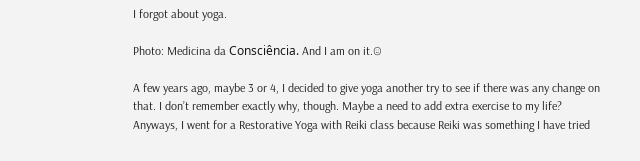I forgot about yoga.

Photo: Medicina da Consciência. And I am on it.☺

A few years ago, maybe 3 or 4, I decided to give yoga another try to see if there was any change on that. I don’t remember exactly why, though. Maybe a need to add extra exercise to my life? Anyways, I went for a Restorative Yoga with Reiki class because Reiki was something I have tried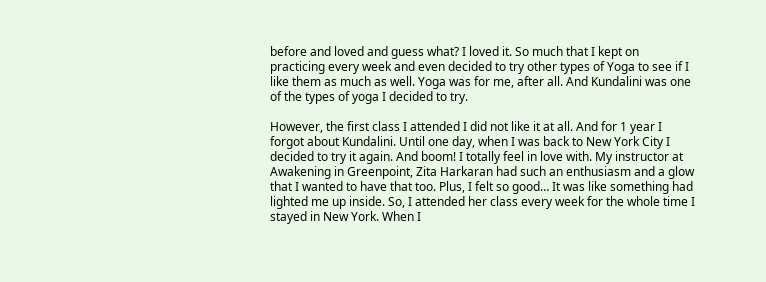before and loved and guess what? I loved it. So much that I kept on practicing every week and even decided to try other types of Yoga to see if I like them as much as well. Yoga was for me, after all. And Kundalini was one of the types of yoga I decided to try.

However, the first class I attended I did not like it at all. And for 1 year I forgot about Kundalini. Until one day, when I was back to New York City I decided to try it again. And boom! I totally feel in love with. My instructor at Awakening in Greenpoint, Zita Harkaran had such an enthusiasm and a glow that I wanted to have that too. Plus, I felt so good… It was like something had lighted me up inside. So, I attended her class every week for the whole time I stayed in New York. When I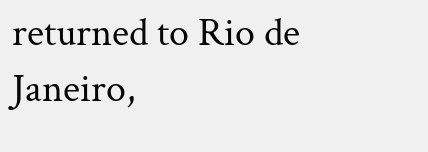returned to Rio de Janeiro,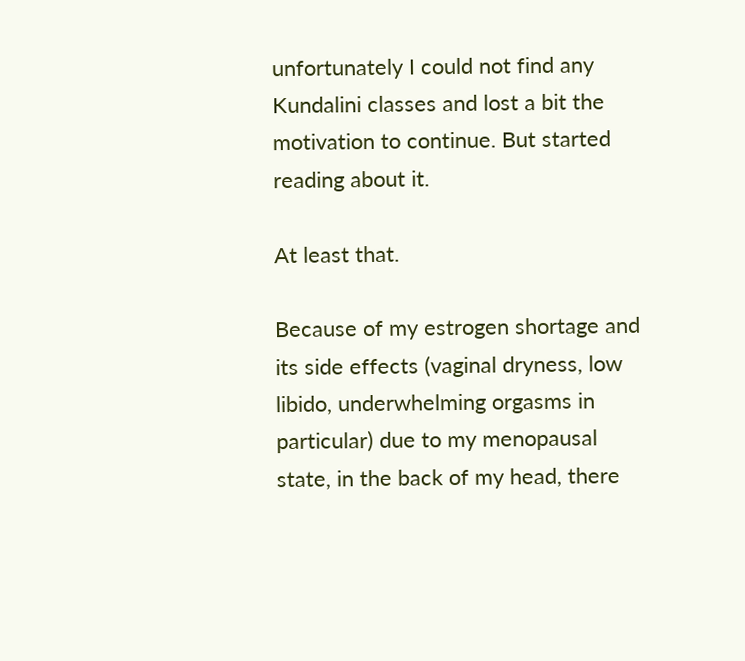unfortunately I could not find any Kundalini classes and lost a bit the motivation to continue. But started reading about it.

At least that.

Because of my estrogen shortage and its side effects (vaginal dryness, low libido, underwhelming orgasms in particular) due to my menopausal state, in the back of my head, there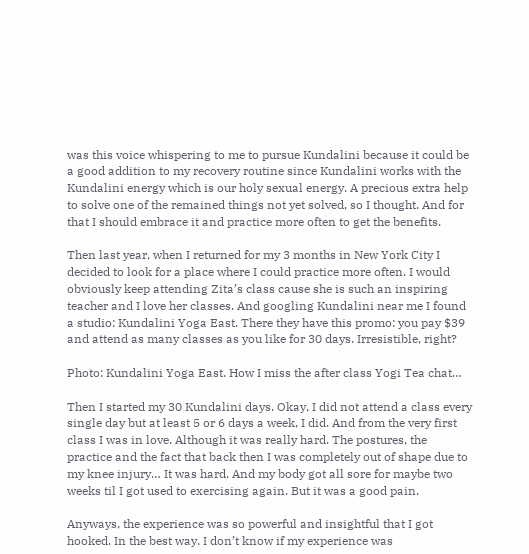was this voice whispering to me to pursue Kundalini because it could be a good addition to my recovery routine since Kundalini works with the Kundalini energy which is our holy sexual energy. A precious extra help to solve one of the remained things not yet solved, so I thought. And for that I should embrace it and practice more often to get the benefits.

Then last year, when I returned for my 3 months in New York City I decided to look for a place where I could practice more often. I would obviously keep attending Zita’s class cause she is such an inspiring teacher and I love her classes. And googling Kundalini near me I found a studio: Kundalini Yoga East. There they have this promo: you pay $39 and attend as many classes as you like for 30 days. Irresistible, right?

Photo: Kundalini Yoga East. How I miss the after class Yogi Tea chat…

Then I started my 30 Kundalini days. Okay, I did not attend a class every single day but at least 5 or 6 days a week, I did. And from the very first class I was in love. Although it was really hard. The postures, the practice and the fact that back then I was completely out of shape due to my knee injury… It was hard. And my body got all sore for maybe two weeks til I got used to exercising again. But it was a good pain.

Anyways, the experience was so powerful and insightful that I got hooked. In the best way. I don’t know if my experience was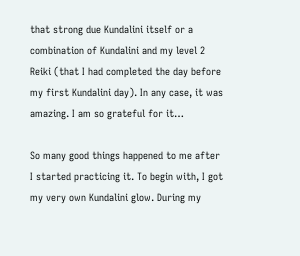that strong due Kundalini itself or a combination of Kundalini and my level 2 Reiki (that I had completed the day before my first Kundalini day). In any case, it was amazing. I am so grateful for it…

So many good things happened to me after I started practicing it. To begin with, I got my very own Kundalini glow. During my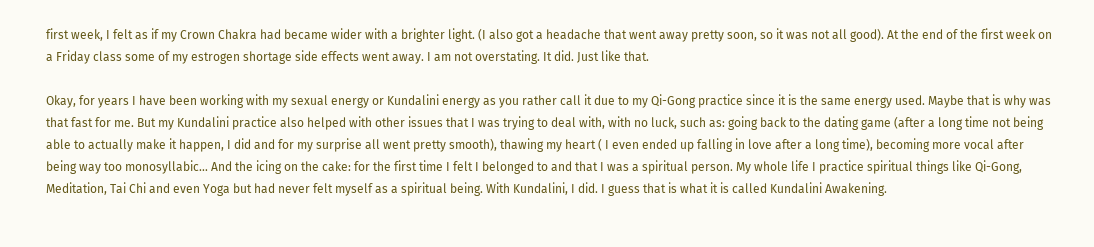first week, I felt as if my Crown Chakra had became wider with a brighter light. (I also got a headache that went away pretty soon, so it was not all good). At the end of the first week on a Friday class some of my estrogen shortage side effects went away. I am not overstating. It did. Just like that.

Okay, for years I have been working with my sexual energy or Kundalini energy as you rather call it due to my Qi-Gong practice since it is the same energy used. Maybe that is why was that fast for me. But my Kundalini practice also helped with other issues that I was trying to deal with, with no luck, such as: going back to the dating game (after a long time not being able to actually make it happen, I did and for my surprise all went pretty smooth), thawing my heart ( I even ended up falling in love after a long time), becoming more vocal after being way too monosyllabic… And the icing on the cake: for the first time I felt I belonged to and that I was a spiritual person. My whole life I practice spiritual things like Qi-Gong, Meditation, Tai Chi and even Yoga but had never felt myself as a spiritual being. With Kundalini, I did. I guess that is what it is called Kundalini Awakening.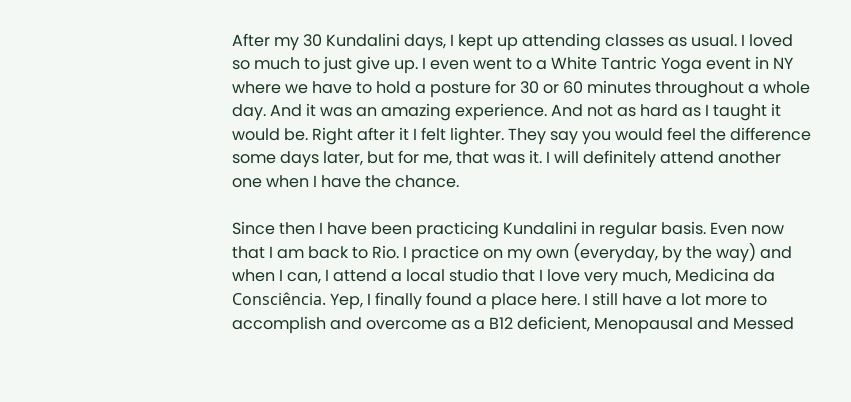After my 30 Kundalini days, I kept up attending classes as usual. I loved so much to just give up. I even went to a White Tantric Yoga event in NY where we have to hold a posture for 30 or 60 minutes throughout a whole day. And it was an amazing experience. And not as hard as I taught it would be. Right after it I felt lighter. They say you would feel the difference some days later, but for me, that was it. I will definitely attend another one when I have the chance.

Since then I have been practicing Kundalini in regular basis. Even now that I am back to Rio. I practice on my own (everyday, by the way) and when I can, I attend a local studio that I love very much, Medicina da Consciência. Yep, I finally found a place here. I still have a lot more to accomplish and overcome as a B12 deficient, Menopausal and Messed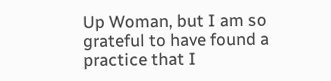Up Woman, but I am so grateful to have found a practice that I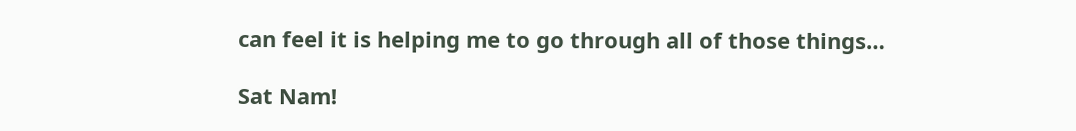can feel it is helping me to go through all of those things…

Sat Nam!